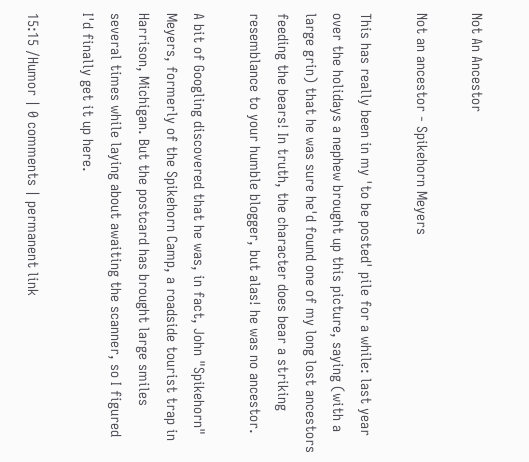Not An Ancestor

Not an ancestor - Spikehorn Meyers

This has really been in my 'to be posted' pile for a while: last year over the holidays a nephew brought up this picture, saying (with a large grin) that he was sure he'd found one of my long lost ancestors feeding the bears! In truth, the character does bear a striking resemblance to your humble blogger, but alas! he was no ancestor.

A bit of Googling discovered that he was, in fact, John "Spikehorn" Meyers, formerly of the Spikehorn Camp, a roadside tourist trap in Harrison, Michigan. But the postcard has brought large smiles several times while laying about awaiting the scanner, so I figured I'd finally get it up here.

15:15 /Humor | 0 comments | permanent link